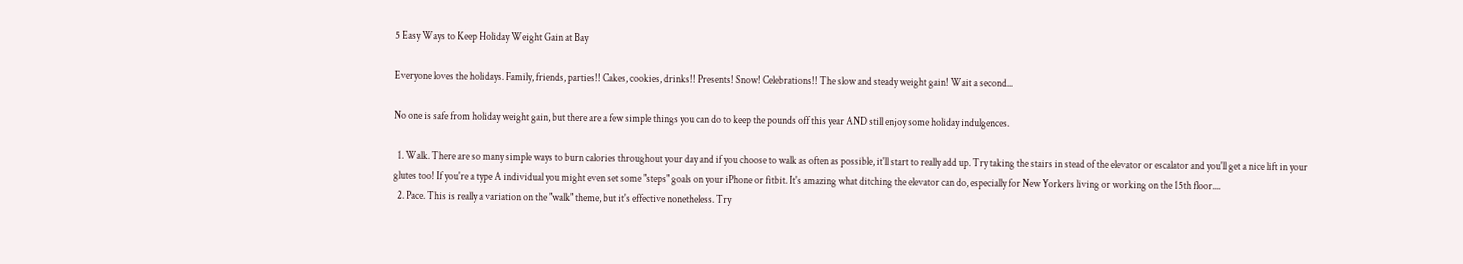5 Easy Ways to Keep Holiday Weight Gain at Bay

Everyone loves the holidays. Family, friends, parties!! Cakes, cookies, drinks!! Presents! Snow! Celebrations!! The slow and steady weight gain! Wait a second...

No one is safe from holiday weight gain, but there are a few simple things you can do to keep the pounds off this year AND still enjoy some holiday indulgences.

  1. Walk. There are so many simple ways to burn calories throughout your day and if you choose to walk as often as possible, it'll start to really add up. Try taking the stairs in stead of the elevator or escalator and you'll get a nice lift in your glutes too! If you're a type A individual you might even set some "steps" goals on your iPhone or fitbit. It's amazing what ditching the elevator can do, especially for New Yorkers living or working on the 15th floor....
  2. Pace. This is really a variation on the "walk" theme, but it's effective nonetheless. Try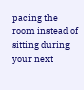pacing the room instead of sitting during your next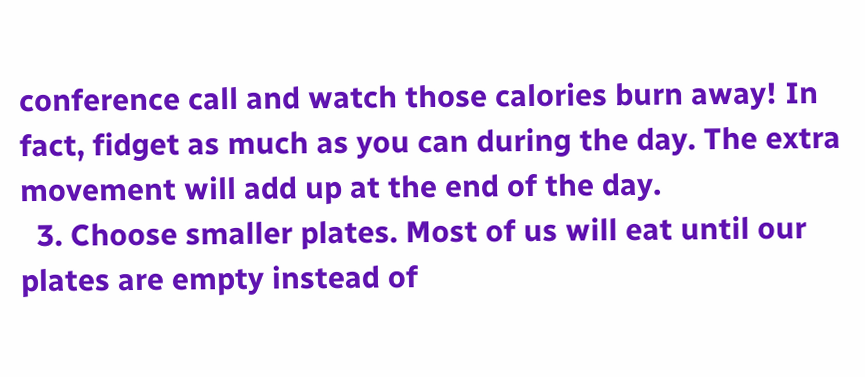conference call and watch those calories burn away! In fact, fidget as much as you can during the day. The extra movement will add up at the end of the day.
  3. Choose smaller plates. Most of us will eat until our plates are empty instead of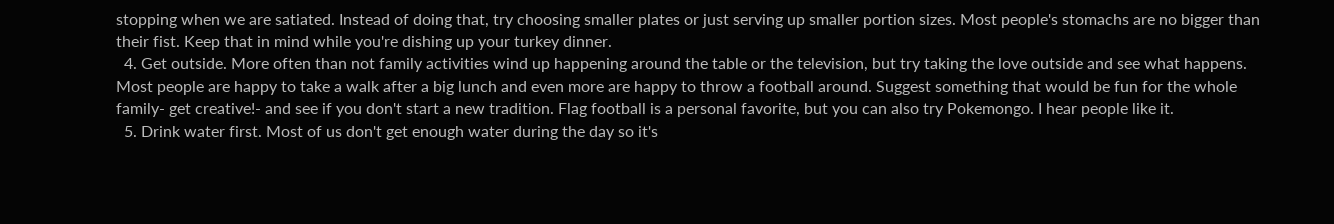stopping when we are satiated. Instead of doing that, try choosing smaller plates or just serving up smaller portion sizes. Most people's stomachs are no bigger than their fist. Keep that in mind while you're dishing up your turkey dinner.
  4. Get outside. More often than not family activities wind up happening around the table or the television, but try taking the love outside and see what happens. Most people are happy to take a walk after a big lunch and even more are happy to throw a football around. Suggest something that would be fun for the whole family- get creative!- and see if you don't start a new tradition. Flag football is a personal favorite, but you can also try Pokemongo. I hear people like it.
  5. Drink water first. Most of us don't get enough water during the day so it's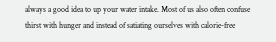always a good idea to up your water intake. Most of us also often confuse thirst with hunger and instead of satiating ourselves with calorie-free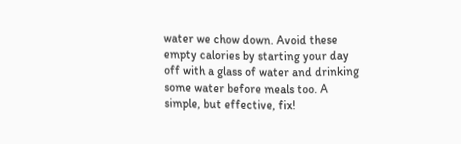water we chow down. Avoid these empty calories by starting your day off with a glass of water and drinking some water before meals too. A simple, but effective, fix!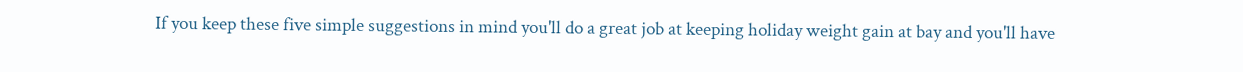If you keep these five simple suggestions in mind you'll do a great job at keeping holiday weight gain at bay and you'll have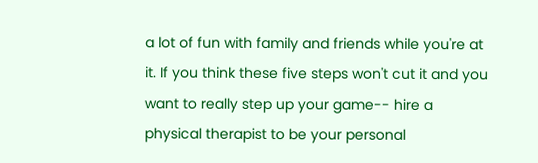a lot of fun with family and friends while you're at it. If you think these five steps won't cut it and you want to really step up your game-- hire a physical therapist to be your personal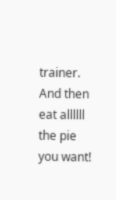trainer. And then eat allllll the pie you want!